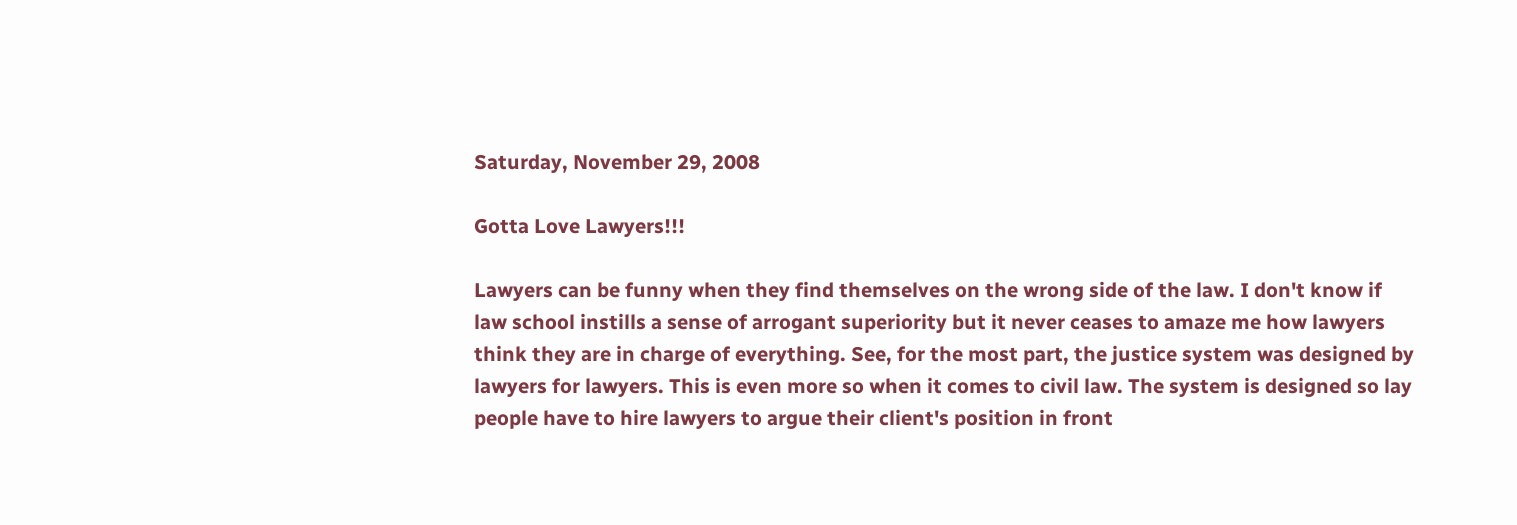Saturday, November 29, 2008

Gotta Love Lawyers!!!

Lawyers can be funny when they find themselves on the wrong side of the law. I don't know if law school instills a sense of arrogant superiority but it never ceases to amaze me how lawyers think they are in charge of everything. See, for the most part, the justice system was designed by lawyers for lawyers. This is even more so when it comes to civil law. The system is designed so lay people have to hire lawyers to argue their client's position in front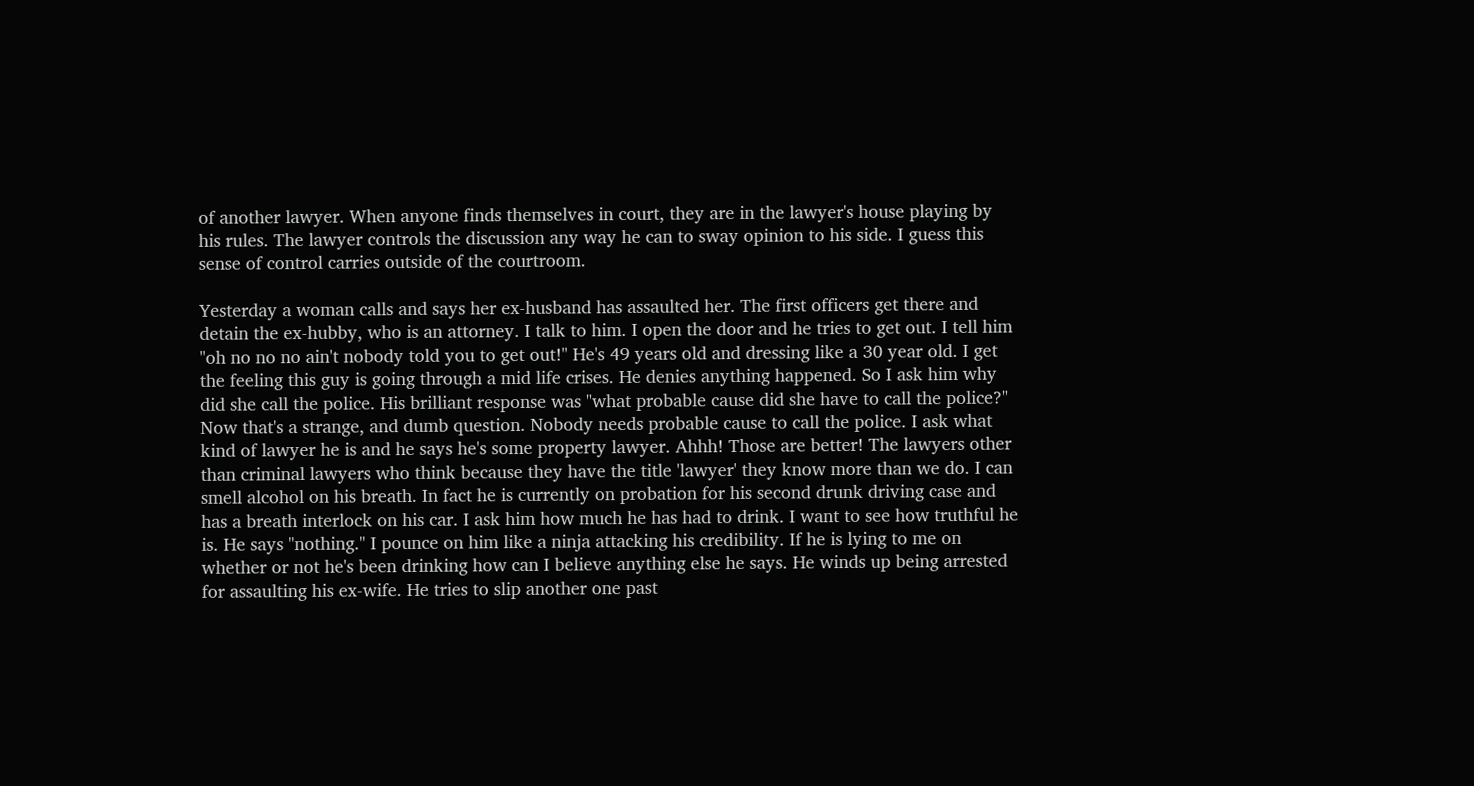of another lawyer. When anyone finds themselves in court, they are in the lawyer's house playing by his rules. The lawyer controls the discussion any way he can to sway opinion to his side. I guess this sense of control carries outside of the courtroom.

Yesterday a woman calls and says her ex-husband has assaulted her. The first officers get there and detain the ex-hubby, who is an attorney. I talk to him. I open the door and he tries to get out. I tell him "oh no no no ain't nobody told you to get out!" He's 49 years old and dressing like a 30 year old. I get the feeling this guy is going through a mid life crises. He denies anything happened. So I ask him why did she call the police. His brilliant response was "what probable cause did she have to call the police?" Now that's a strange, and dumb question. Nobody needs probable cause to call the police. I ask what kind of lawyer he is and he says he's some property lawyer. Ahhh! Those are better! The lawyers other than criminal lawyers who think because they have the title 'lawyer' they know more than we do. I can smell alcohol on his breath. In fact he is currently on probation for his second drunk driving case and has a breath interlock on his car. I ask him how much he has had to drink. I want to see how truthful he is. He says "nothing." I pounce on him like a ninja attacking his credibility. If he is lying to me on whether or not he's been drinking how can I believe anything else he says. He winds up being arrested for assaulting his ex-wife. He tries to slip another one past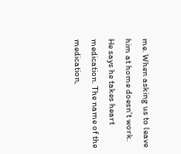me. When asking us to leave him at home doesn't work. He says he takes heart medication. The name of the medication,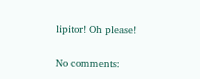lipitor! Oh please!

No comments: